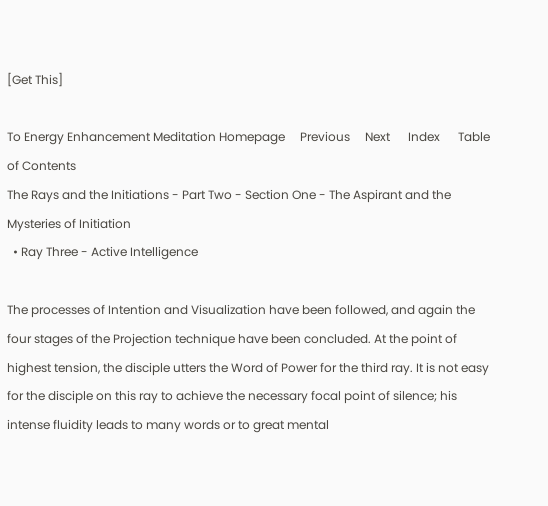[Get This]

To Energy Enhancement Meditation Homepage     Previous     Next      Index      Table of Contents
The Rays and the Initiations - Part Two - Section One - The Aspirant and the Mysteries of Initiation
  • Ray Three - Active Intelligence

The processes of Intention and Visualization have been followed, and again the four stages of the Projection technique have been concluded. At the point of highest tension, the disciple utters the Word of Power for the third ray. It is not easy for the disciple on this ray to achieve the necessary focal point of silence; his intense fluidity leads to many words or to great mental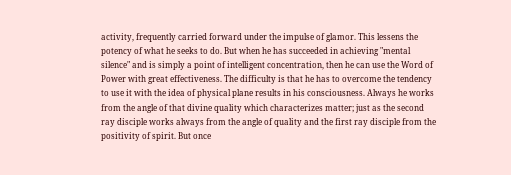activity, frequently carried forward under the impulse of glamor. This lessens the potency of what he seeks to do. But when he has succeeded in achieving "mental silence" and is simply a point of intelligent concentration, then he can use the Word of Power with great effectiveness. The difficulty is that he has to overcome the tendency to use it with the idea of physical plane results in his consciousness. Always he works from the angle of that divine quality which characterizes matter; just as the second ray disciple works always from the angle of quality and the first ray disciple from the positivity of spirit. But once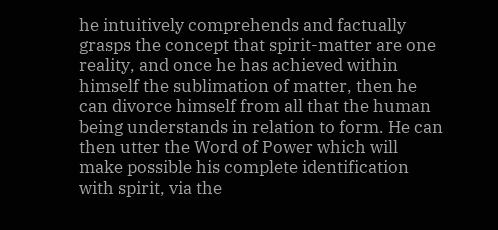he intuitively comprehends and factually grasps the concept that spirit-matter are one reality, and once he has achieved within himself the sublimation of matter, then he can divorce himself from all that the human being understands in relation to form. He can then utter the Word of Power which will make possible his complete identification with spirit, via the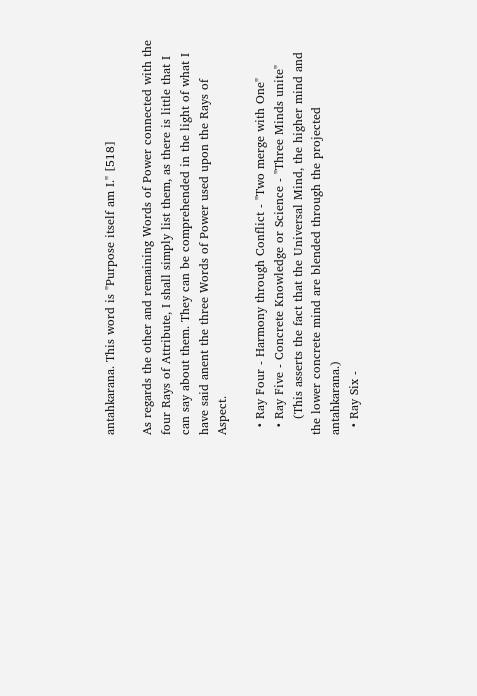antahkarana. This word is "Purpose itself am I." [518]

As regards the other and remaining Words of Power connected with the four Rays of Attribute, I shall simply list them, as there is little that I can say about them. They can be comprehended in the light of what I have said anent the three Words of Power used upon the Rays of Aspect.

  • Ray Four - Harmony through Conflict - "Two merge with One"
  • Ray Five - Concrete Knowledge or Science - "Three Minds unite"
    (This asserts the fact that the Universal Mind, the higher mind and the lower concrete mind are blended through the projected antahkarana.)
  • Ray Six -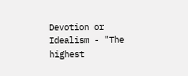Devotion or Idealism - "The highest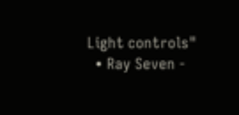Light controls"
  • Ray Seven -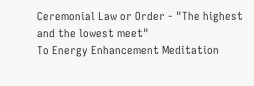Ceremonial Law or Order - "The highest and the lowest meet"
To Energy Enhancement Meditation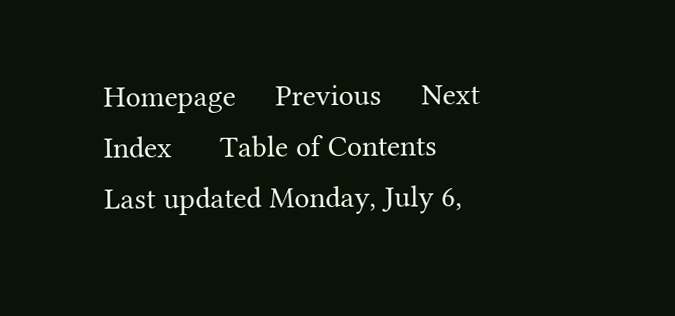Homepage     Previous     Next      Index      Table of Contents
Last updated Monday, July 6,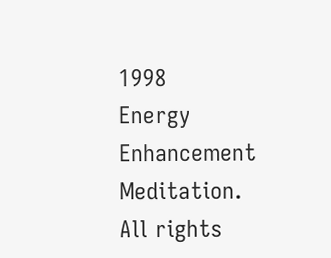1998           Energy Enhancement Meditation. All rights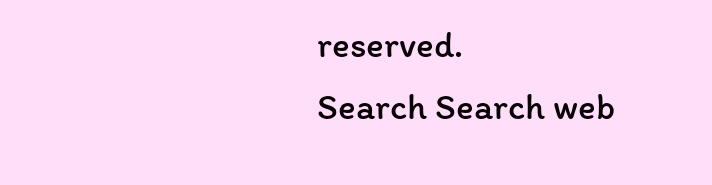reserved.
Search Search web